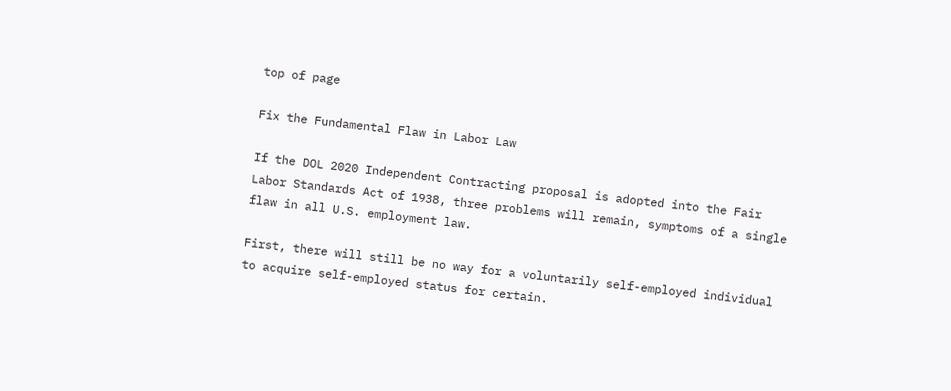top of page

Fix the Fundamental Flaw in Labor Law

If the DOL 2020 Independent Contracting proposal is adopted into the Fair Labor Standards Act of 1938, three problems will remain, symptoms of a single flaw in all U.S. employment law.

First, there will still be no way for a voluntarily self-employed individual to acquire self-employed status for certain.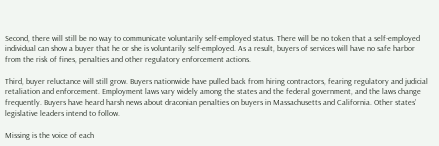Second, there will still be no way to communicate voluntarily self-employed status. There will be no token that a self-employed individual can show a buyer that he or she is voluntarily self-employed. As a result, buyers of services will have no safe harbor from the risk of fines, penalties and other regulatory enforcement actions.

Third, buyer reluctance will still grow. Buyers nationwide have pulled back from hiring contractors, fearing regulatory and judicial retaliation and enforcement. Employment laws vary widely among the states and the federal government, and the laws change frequently. Buyers have heard harsh news about draconian penalties on buyers in Massachusetts and California. Other states’ legislative leaders intend to follow.

Missing is the voice of each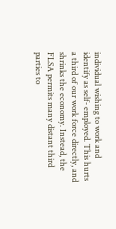individual wishing to work and identify as self- employed. This hurts a third of our work force directly, and shrinks the economy. Instead, the FLSA permits many distant third parties to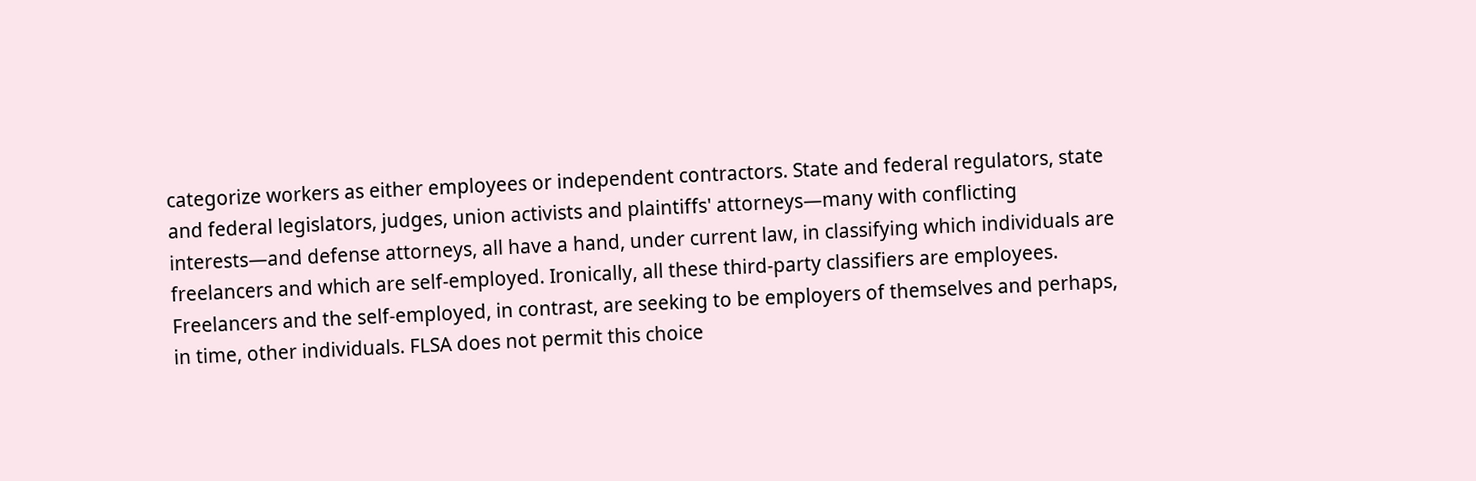categorize workers as either employees or independent contractors. State and federal regulators, state and federal legislators, judges, union activists and plaintiffs' attorneys—many with conflicting interests—and defense attorneys, all have a hand, under current law, in classifying which individuals are freelancers and which are self-employed. Ironically, all these third-party classifiers are employees. Freelancers and the self-employed, in contrast, are seeking to be employers of themselves and perhaps, in time, other individuals. FLSA does not permit this choice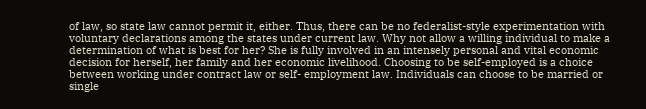of law, so state law cannot permit it, either. Thus, there can be no federalist-style experimentation with voluntary declarations among the states under current law. Why not allow a willing individual to make a determination of what is best for her? She is fully involved in an intensely personal and vital economic decision for herself, her family and her economic livelihood. Choosing to be self-employed is a choice between working under contract law or self- employment law. Individuals can choose to be married or single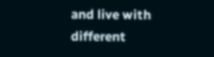and live with different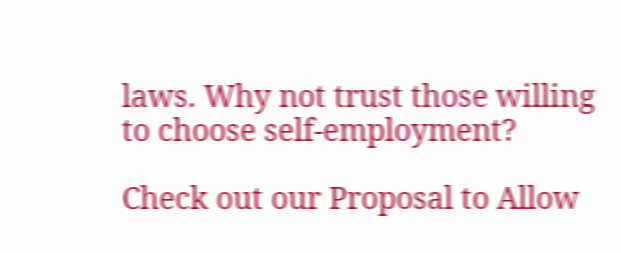laws. Why not trust those willing to choose self-employment?

Check out our Proposal to Allow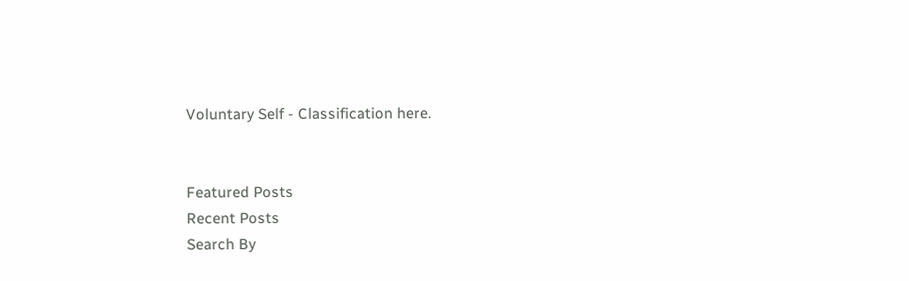Voluntary Self - Classification here.


Featured Posts
Recent Posts
Search By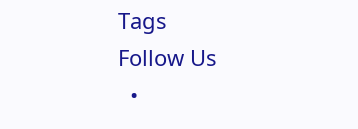Tags
Follow Us
  •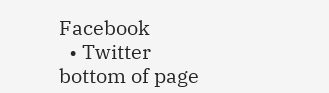Facebook
  • Twitter
bottom of page